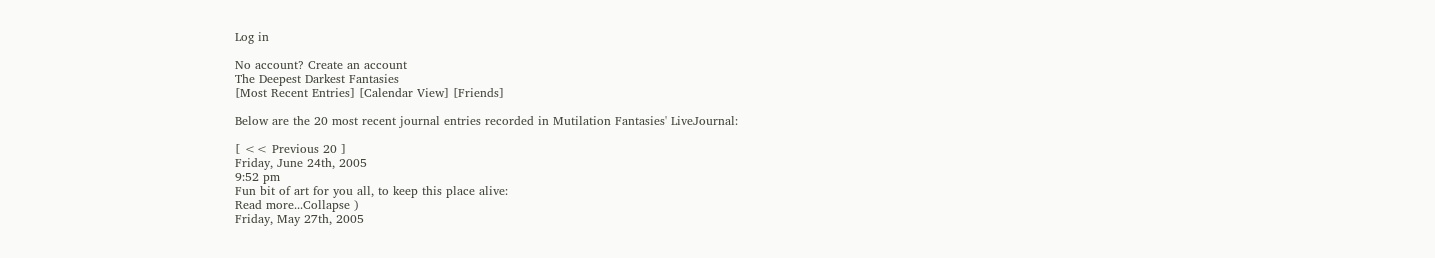Log in

No account? Create an account
The Deepest Darkest Fantasies
[Most Recent Entries] [Calendar View] [Friends]

Below are the 20 most recent journal entries recorded in Mutilation Fantasies' LiveJournal:

[ << Previous 20 ]
Friday, June 24th, 2005
9:52 pm
Fun bit of art for you all, to keep this place alive:
Read more...Collapse )
Friday, May 27th, 2005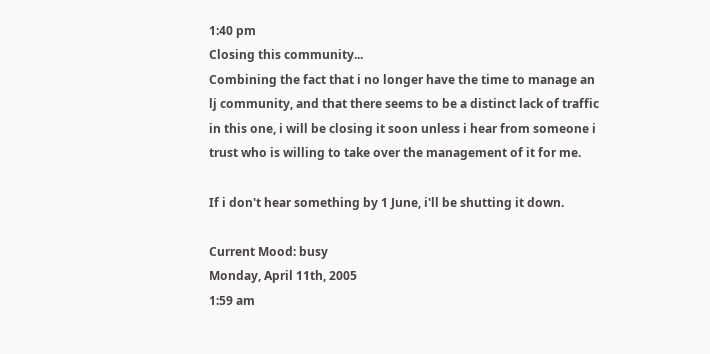1:40 pm
Closing this community...
Combining the fact that i no longer have the time to manage an lj community, and that there seems to be a distinct lack of traffic in this one, i will be closing it soon unless i hear from someone i trust who is willing to take over the management of it for me.

If i don't hear something by 1 June, i'll be shutting it down.

Current Mood: busy
Monday, April 11th, 2005
1:59 am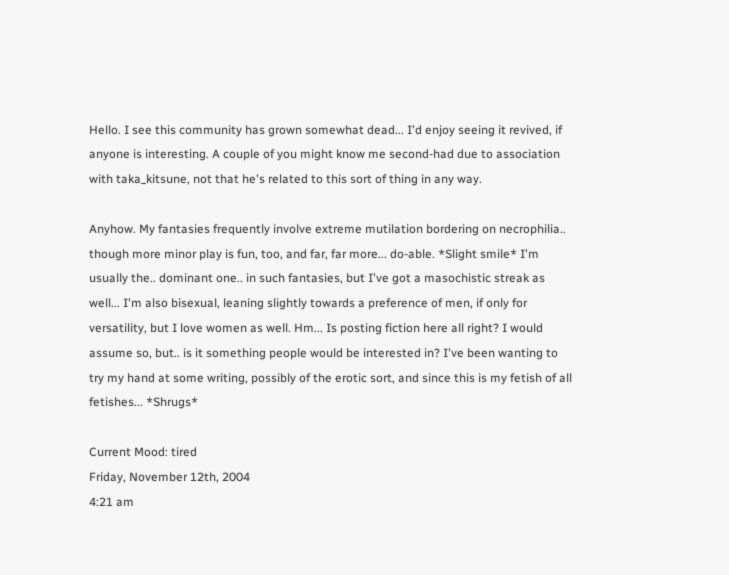Hello. I see this community has grown somewhat dead... I'd enjoy seeing it revived, if anyone is interesting. A couple of you might know me second-had due to association with taka_kitsune, not that he's related to this sort of thing in any way.

Anyhow. My fantasies frequently involve extreme mutilation bordering on necrophilia.. though more minor play is fun, too, and far, far more... do-able. *Slight smile* I'm usually the.. dominant one.. in such fantasies, but I've got a masochistic streak as well... I'm also bisexual, leaning slightly towards a preference of men, if only for versatility, but I love women as well. Hm... Is posting fiction here all right? I would assume so, but.. is it something people would be interested in? I've been wanting to try my hand at some writing, possibly of the erotic sort, and since this is my fetish of all fetishes... *Shrugs*

Current Mood: tired
Friday, November 12th, 2004
4:21 am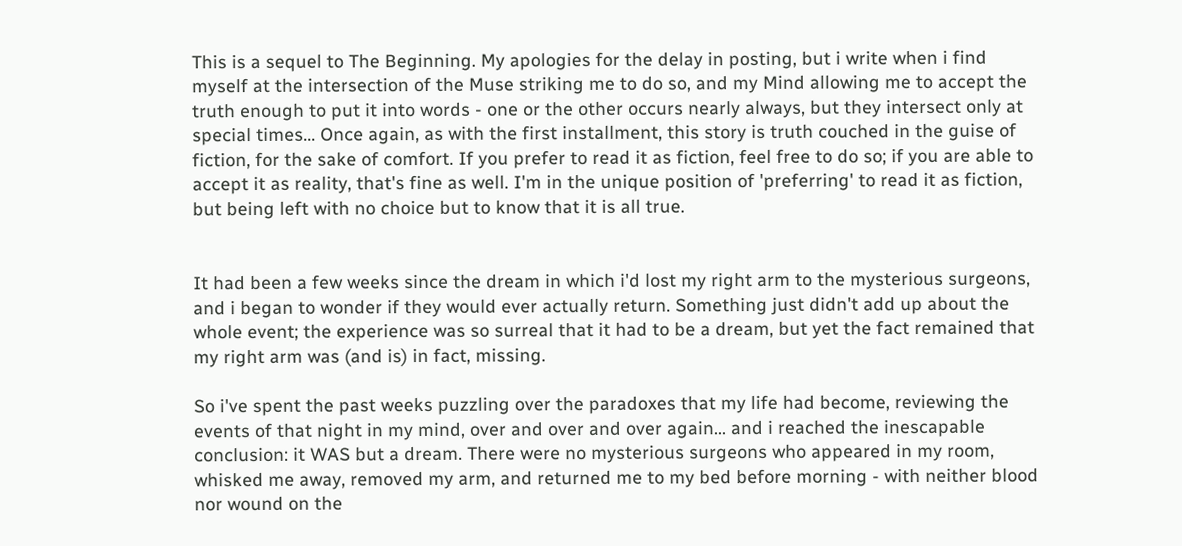This is a sequel to The Beginning. My apologies for the delay in posting, but i write when i find myself at the intersection of the Muse striking me to do so, and my Mind allowing me to accept the truth enough to put it into words - one or the other occurs nearly always, but they intersect only at special times... Once again, as with the first installment, this story is truth couched in the guise of fiction, for the sake of comfort. If you prefer to read it as fiction, feel free to do so; if you are able to accept it as reality, that's fine as well. I'm in the unique position of 'preferring' to read it as fiction, but being left with no choice but to know that it is all true.


It had been a few weeks since the dream in which i'd lost my right arm to the mysterious surgeons, and i began to wonder if they would ever actually return. Something just didn't add up about the whole event; the experience was so surreal that it had to be a dream, but yet the fact remained that my right arm was (and is) in fact, missing.

So i've spent the past weeks puzzling over the paradoxes that my life had become, reviewing the events of that night in my mind, over and over and over again... and i reached the inescapable conclusion: it WAS but a dream. There were no mysterious surgeons who appeared in my room, whisked me away, removed my arm, and returned me to my bed before morning - with neither blood nor wound on the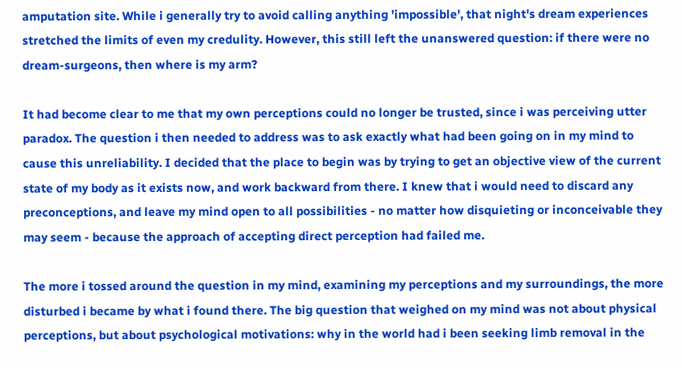amputation site. While i generally try to avoid calling anything 'impossible', that night's dream experiences stretched the limits of even my credulity. However, this still left the unanswered question: if there were no dream-surgeons, then where is my arm?

It had become clear to me that my own perceptions could no longer be trusted, since i was perceiving utter paradox. The question i then needed to address was to ask exactly what had been going on in my mind to cause this unreliability. I decided that the place to begin was by trying to get an objective view of the current state of my body as it exists now, and work backward from there. I knew that i would need to discard any preconceptions, and leave my mind open to all possibilities - no matter how disquieting or inconceivable they may seem - because the approach of accepting direct perception had failed me.

The more i tossed around the question in my mind, examining my perceptions and my surroundings, the more disturbed i became by what i found there. The big question that weighed on my mind was not about physical perceptions, but about psychological motivations: why in the world had i been seeking limb removal in the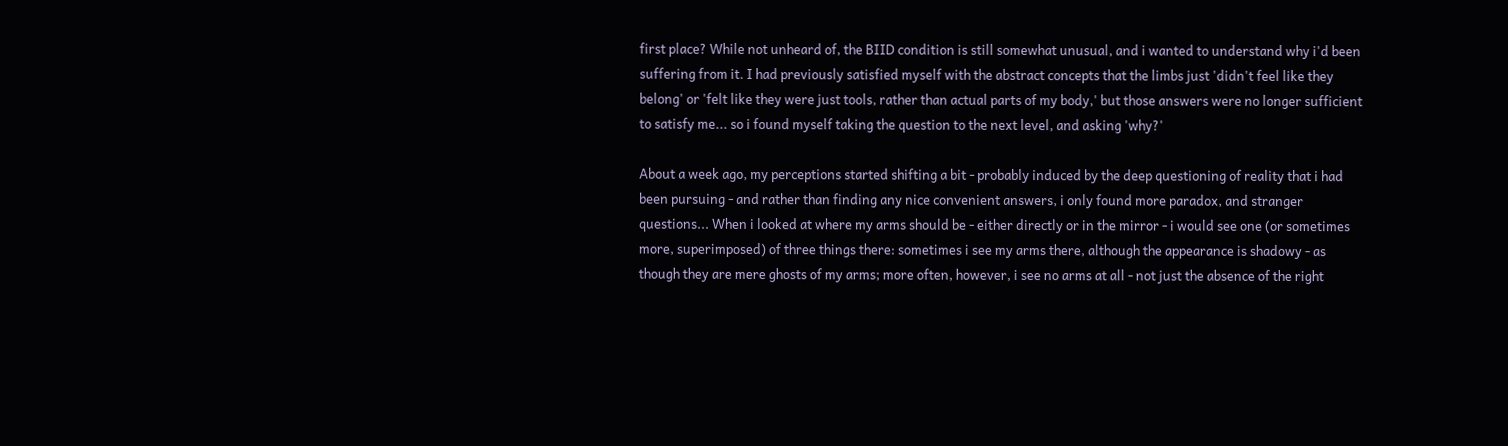first place? While not unheard of, the BIID condition is still somewhat unusual, and i wanted to understand why i'd been suffering from it. I had previously satisfied myself with the abstract concepts that the limbs just 'didn't feel like they belong' or 'felt like they were just tools, rather than actual parts of my body,' but those answers were no longer sufficient to satisfy me... so i found myself taking the question to the next level, and asking 'why?'

About a week ago, my perceptions started shifting a bit - probably induced by the deep questioning of reality that i had been pursuing - and rather than finding any nice convenient answers, i only found more paradox, and stranger questions... When i looked at where my arms should be - either directly or in the mirror - i would see one (or sometimes more, superimposed) of three things there: sometimes i see my arms there, although the appearance is shadowy - as though they are mere ghosts of my arms; more often, however, i see no arms at all - not just the absence of the right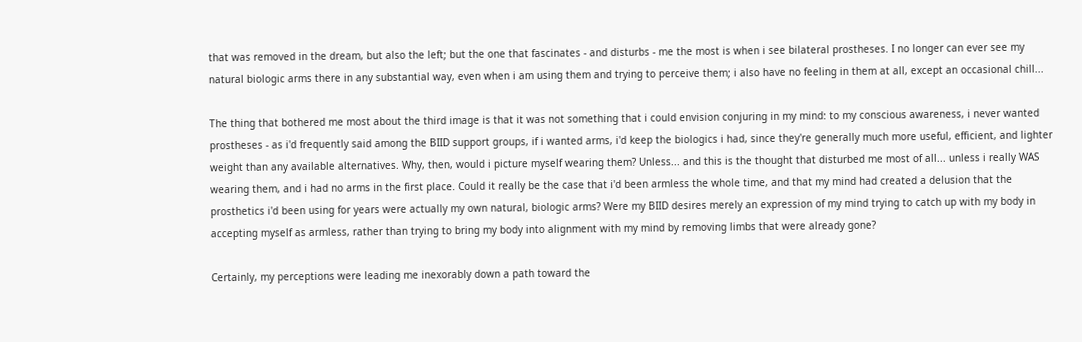that was removed in the dream, but also the left; but the one that fascinates - and disturbs - me the most is when i see bilateral prostheses. I no longer can ever see my natural biologic arms there in any substantial way, even when i am using them and trying to perceive them; i also have no feeling in them at all, except an occasional chill...

The thing that bothered me most about the third image is that it was not something that i could envision conjuring in my mind: to my conscious awareness, i never wanted prostheses - as i'd frequently said among the BIID support groups, if i wanted arms, i'd keep the biologics i had, since they're generally much more useful, efficient, and lighter weight than any available alternatives. Why, then, would i picture myself wearing them? Unless... and this is the thought that disturbed me most of all... unless i really WAS wearing them, and i had no arms in the first place. Could it really be the case that i'd been armless the whole time, and that my mind had created a delusion that the prosthetics i'd been using for years were actually my own natural, biologic arms? Were my BIID desires merely an expression of my mind trying to catch up with my body in accepting myself as armless, rather than trying to bring my body into alignment with my mind by removing limbs that were already gone?

Certainly, my perceptions were leading me inexorably down a path toward the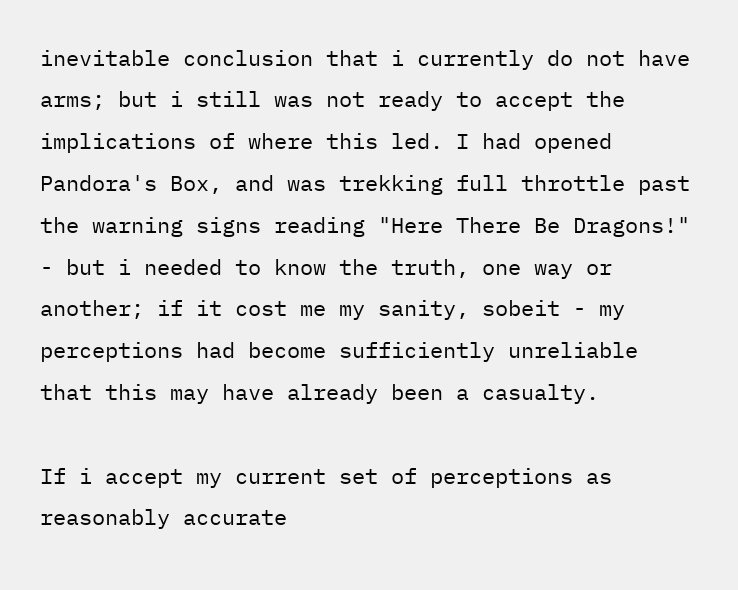inevitable conclusion that i currently do not have arms; but i still was not ready to accept the implications of where this led. I had opened Pandora's Box, and was trekking full throttle past the warning signs reading "Here There Be Dragons!" - but i needed to know the truth, one way or another; if it cost me my sanity, sobeit - my perceptions had become sufficiently unreliable that this may have already been a casualty.

If i accept my current set of perceptions as reasonably accurate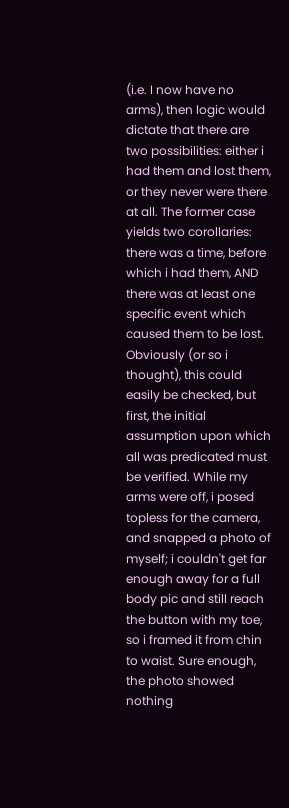(i.e. I now have no arms), then logic would dictate that there are two possibilities: either i had them and lost them, or they never were there at all. The former case yields two corollaries: there was a time, before which i had them, AND there was at least one specific event which caused them to be lost. Obviously (or so i thought), this could easily be checked, but first, the initial assumption upon which all was predicated must be verified. While my arms were off, i posed topless for the camera, and snapped a photo of myself; i couldn't get far enough away for a full body pic and still reach the button with my toe, so i framed it from chin to waist. Sure enough, the photo showed nothing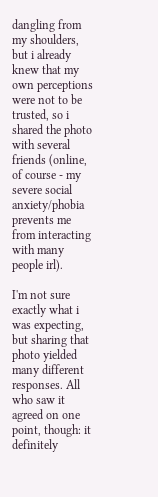dangling from my shoulders, but i already knew that my own perceptions were not to be trusted, so i shared the photo with several friends (online, of course - my severe social anxiety/phobia prevents me from interacting with many people irl).

I'm not sure exactly what i was expecting, but sharing that photo yielded many different responses. All who saw it agreed on one point, though: it definitely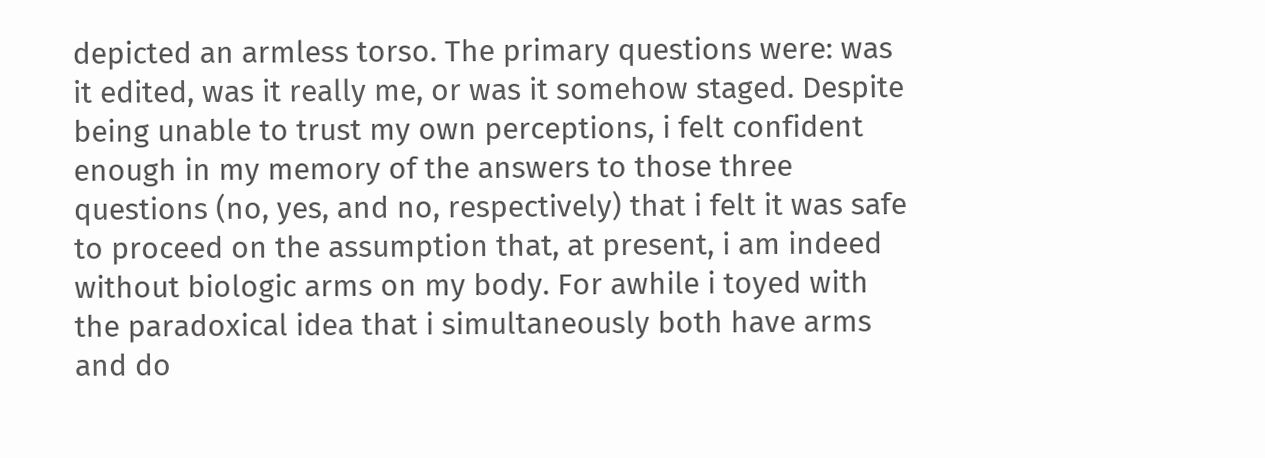depicted an armless torso. The primary questions were: was it edited, was it really me, or was it somehow staged. Despite being unable to trust my own perceptions, i felt confident enough in my memory of the answers to those three questions (no, yes, and no, respectively) that i felt it was safe to proceed on the assumption that, at present, i am indeed without biologic arms on my body. For awhile i toyed with the paradoxical idea that i simultaneously both have arms and do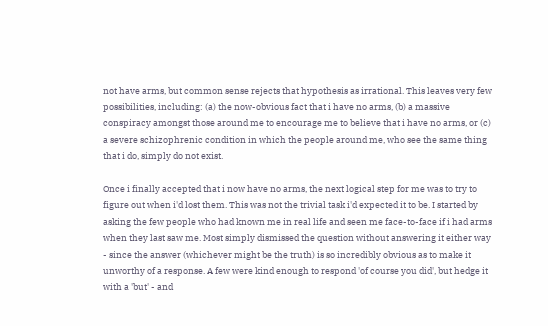not have arms, but common sense rejects that hypothesis as irrational. This leaves very few possibilities, including: (a) the now-obvious fact that i have no arms, (b) a massive conspiracy amongst those around me to encourage me to believe that i have no arms, or (c) a severe schizophrenic condition in which the people around me, who see the same thing that i do, simply do not exist.

Once i finally accepted that i now have no arms, the next logical step for me was to try to figure out when i'd lost them. This was not the trivial task i'd expected it to be. I started by asking the few people who had known me in real life and seen me face-to-face if i had arms when they last saw me. Most simply dismissed the question without answering it either way - since the answer (whichever might be the truth) is so incredibly obvious as to make it unworthy of a response. A few were kind enough to respond 'of course you did', but hedge it with a 'but' - and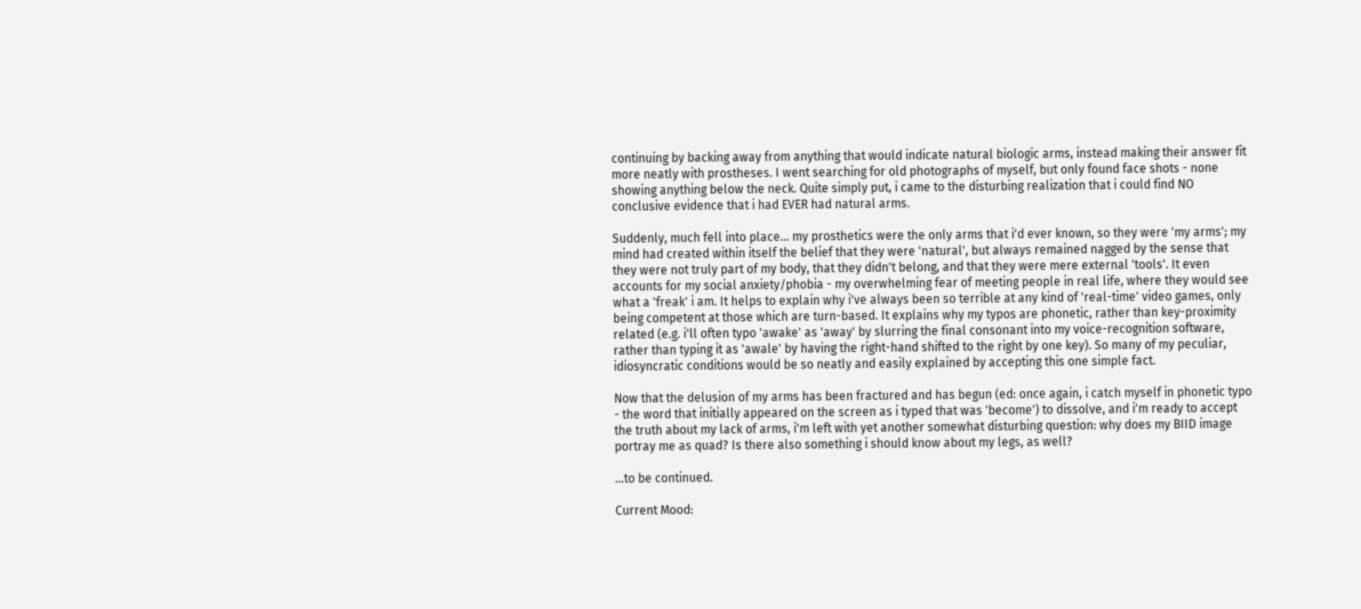continuing by backing away from anything that would indicate natural biologic arms, instead making their answer fit more neatly with prostheses. I went searching for old photographs of myself, but only found face shots - none showing anything below the neck. Quite simply put, i came to the disturbing realization that i could find NO conclusive evidence that i had EVER had natural arms.

Suddenly, much fell into place... my prosthetics were the only arms that i'd ever known, so they were 'my arms'; my mind had created within itself the belief that they were 'natural', but always remained nagged by the sense that they were not truly part of my body, that they didn't belong, and that they were mere external 'tools'. It even accounts for my social anxiety/phobia - my overwhelming fear of meeting people in real life, where they would see what a 'freak' i am. It helps to explain why i've always been so terrible at any kind of 'real-time' video games, only being competent at those which are turn-based. It explains why my typos are phonetic, rather than key-proximity related (e.g. i'll often typo 'awake' as 'away' by slurring the final consonant into my voice-recognition software, rather than typing it as 'awale' by having the right-hand shifted to the right by one key). So many of my peculiar, idiosyncratic conditions would be so neatly and easily explained by accepting this one simple fact.

Now that the delusion of my arms has been fractured and has begun (ed: once again, i catch myself in phonetic typo - the word that initially appeared on the screen as i typed that was 'become') to dissolve, and i'm ready to accept the truth about my lack of arms, i'm left with yet another somewhat disturbing question: why does my BIID image portray me as quad? Is there also something i should know about my legs, as well?

...to be continued.

Current Mood: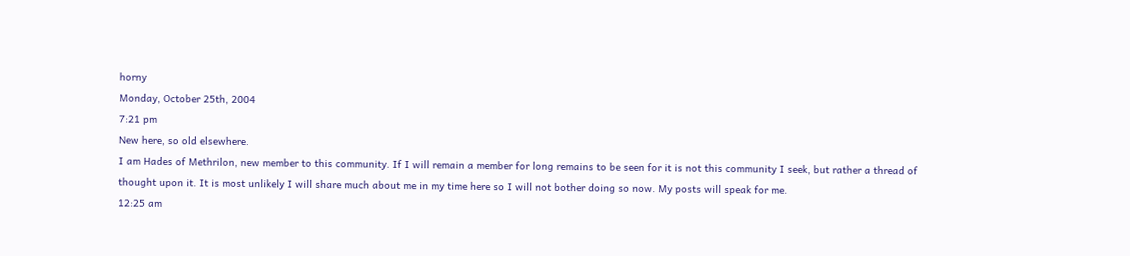horny
Monday, October 25th, 2004
7:21 pm
New here, so old elsewhere.
I am Hades of Methrilon, new member to this community. If I will remain a member for long remains to be seen for it is not this community I seek, but rather a thread of thought upon it. It is most unlikely I will share much about me in my time here so I will not bother doing so now. My posts will speak for me.
12:25 am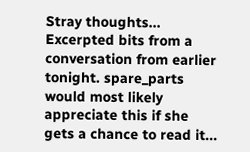Stray thoughts...
Excerpted bits from a conversation from earlier tonight. spare_parts would most likely appreciate this if she gets a chance to read it...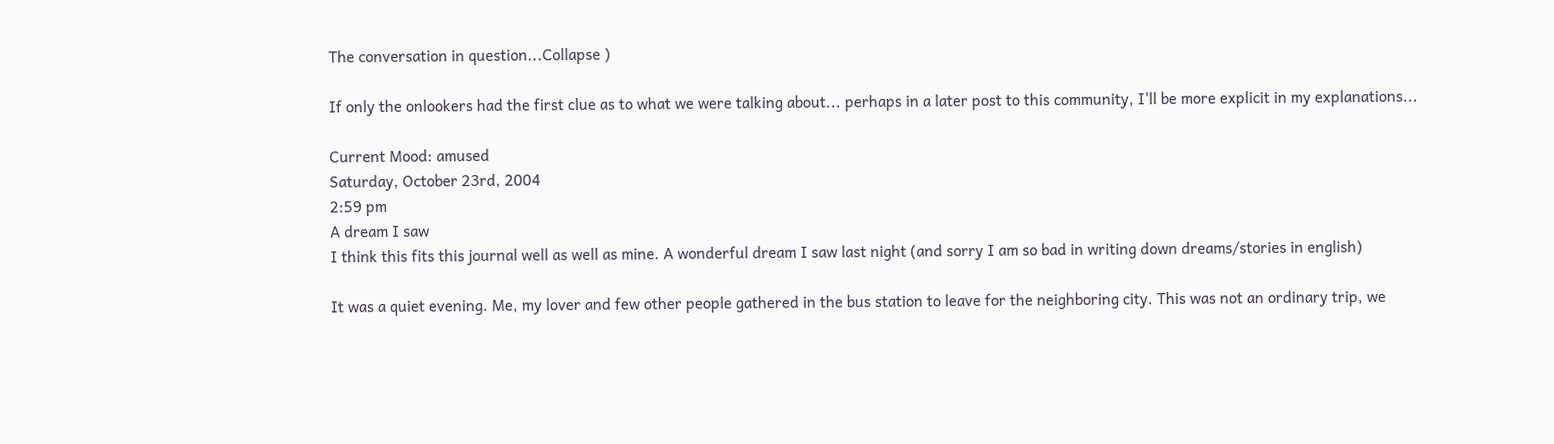The conversation in question...Collapse )

If only the onlookers had the first clue as to what we were talking about... perhaps in a later post to this community, I'll be more explicit in my explanations...

Current Mood: amused
Saturday, October 23rd, 2004
2:59 pm
A dream I saw
I think this fits this journal well as well as mine. A wonderful dream I saw last night (and sorry I am so bad in writing down dreams/stories in english)

It was a quiet evening. Me, my lover and few other people gathered in the bus station to leave for the neighboring city. This was not an ordinary trip, we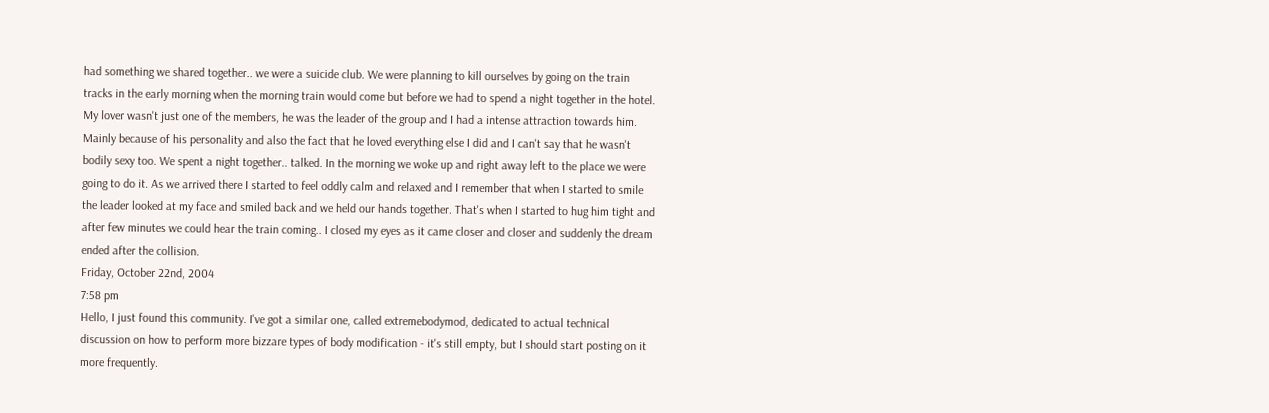had something we shared together.. we were a suicide club. We were planning to kill ourselves by going on the train tracks in the early morning when the morning train would come but before we had to spend a night together in the hotel. My lover wasn't just one of the members, he was the leader of the group and I had a intense attraction towards him. Mainly because of his personality and also the fact that he loved everything else I did and I can't say that he wasn't bodily sexy too. We spent a night together.. talked. In the morning we woke up and right away left to the place we were going to do it. As we arrived there I started to feel oddly calm and relaxed and I remember that when I started to smile the leader looked at my face and smiled back and we held our hands together. That's when I started to hug him tight and after few minutes we could hear the train coming.. I closed my eyes as it came closer and closer and suddenly the dream ended after the collision.
Friday, October 22nd, 2004
7:58 pm
Hello, I just found this community. I've got a similar one, called extremebodymod, dedicated to actual technical discussion on how to perform more bizzare types of body modification - it's still empty, but I should start posting on it more frequently.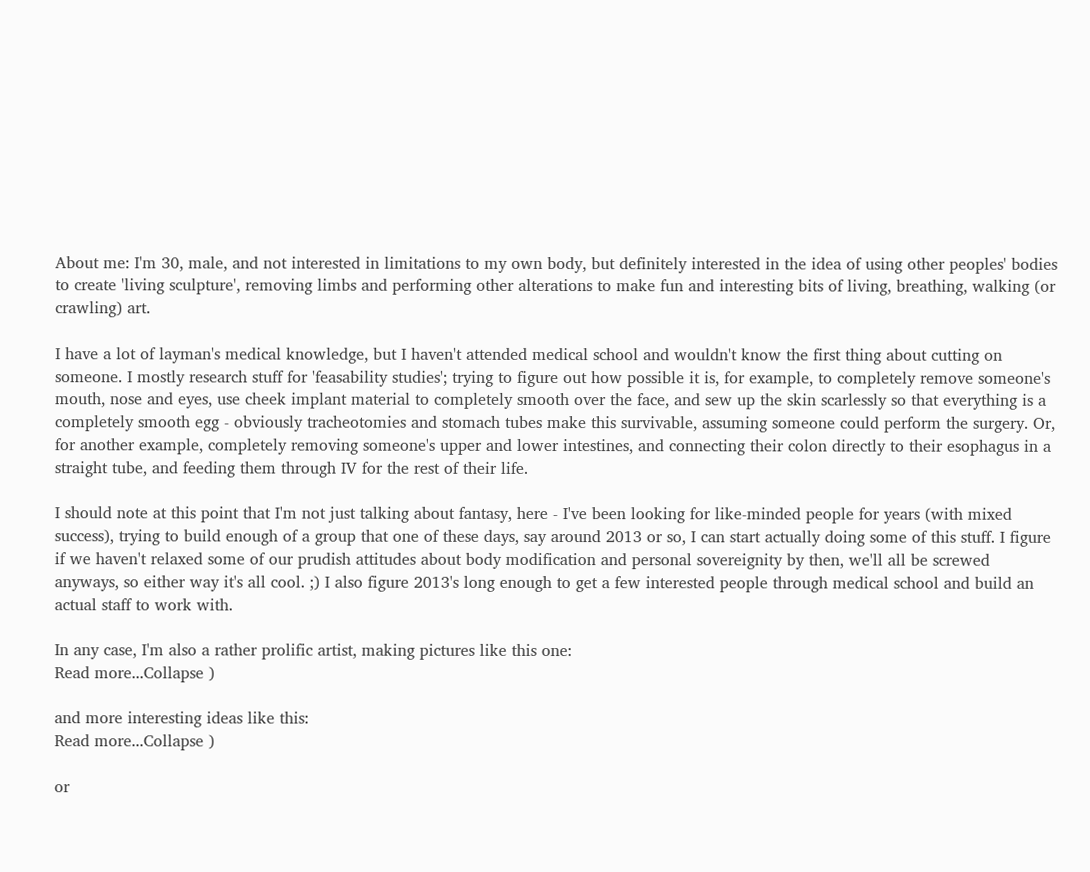About me: I'm 30, male, and not interested in limitations to my own body, but definitely interested in the idea of using other peoples' bodies to create 'living sculpture', removing limbs and performing other alterations to make fun and interesting bits of living, breathing, walking (or crawling) art.

I have a lot of layman's medical knowledge, but I haven't attended medical school and wouldn't know the first thing about cutting on someone. I mostly research stuff for 'feasability studies'; trying to figure out how possible it is, for example, to completely remove someone's mouth, nose and eyes, use cheek implant material to completely smooth over the face, and sew up the skin scarlessly so that everything is a completely smooth egg - obviously tracheotomies and stomach tubes make this survivable, assuming someone could perform the surgery. Or, for another example, completely removing someone's upper and lower intestines, and connecting their colon directly to their esophagus in a straight tube, and feeding them through IV for the rest of their life.

I should note at this point that I'm not just talking about fantasy, here - I've been looking for like-minded people for years (with mixed success), trying to build enough of a group that one of these days, say around 2013 or so, I can start actually doing some of this stuff. I figure if we haven't relaxed some of our prudish attitudes about body modification and personal sovereignity by then, we'll all be screwed anyways, so either way it's all cool. ;) I also figure 2013's long enough to get a few interested people through medical school and build an actual staff to work with.

In any case, I'm also a rather prolific artist, making pictures like this one:
Read more...Collapse )

and more interesting ideas like this:
Read more...Collapse )

or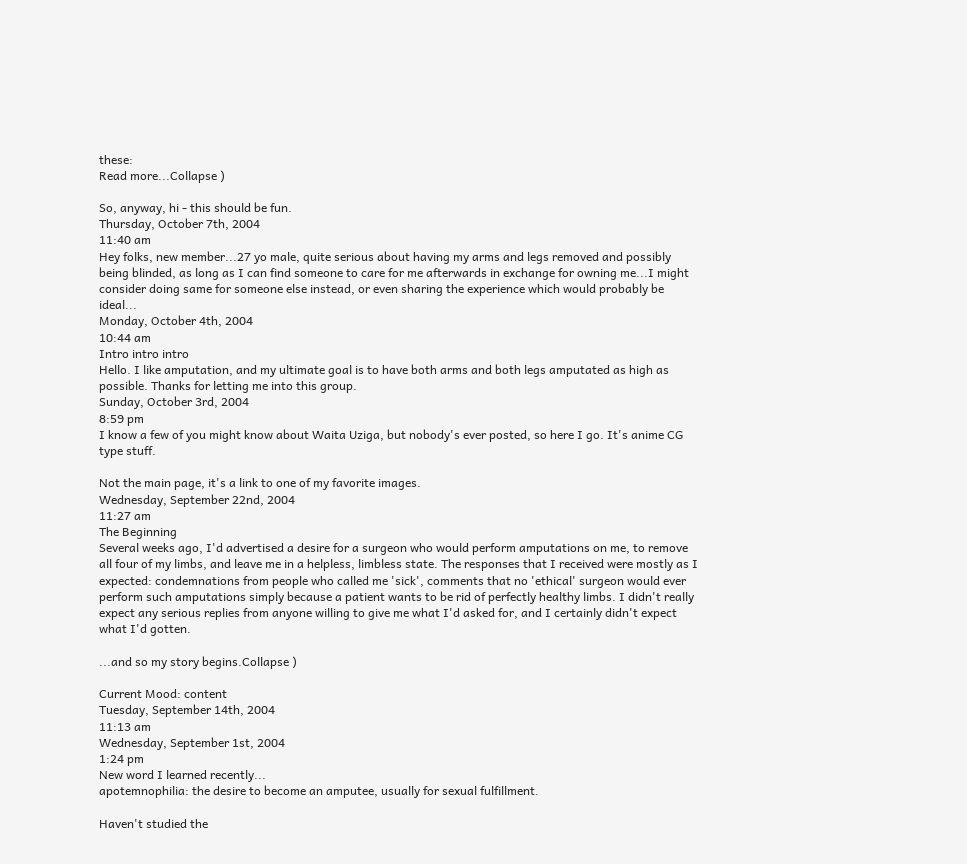these:
Read more...Collapse )

So, anyway, hi - this should be fun.
Thursday, October 7th, 2004
11:40 am
Hey folks, new member...27 yo male, quite serious about having my arms and legs removed and possibly being blinded, as long as I can find someone to care for me afterwards in exchange for owning me...I might consider doing same for someone else instead, or even sharing the experience which would probably be ideal...
Monday, October 4th, 2004
10:44 am
Intro intro intro
Hello. I like amputation, and my ultimate goal is to have both arms and both legs amputated as high as possible. Thanks for letting me into this group.
Sunday, October 3rd, 2004
8:59 pm
I know a few of you might know about Waita Uziga, but nobody's ever posted, so here I go. It's anime CG type stuff.

Not the main page, it's a link to one of my favorite images.
Wednesday, September 22nd, 2004
11:27 am
The Beginning
Several weeks ago, I'd advertised a desire for a surgeon who would perform amputations on me, to remove all four of my limbs, and leave me in a helpless, limbless state. The responses that I received were mostly as I expected: condemnations from people who called me 'sick', comments that no 'ethical' surgeon would ever perform such amputations simply because a patient wants to be rid of perfectly healthy limbs. I didn't really expect any serious replies from anyone willing to give me what I'd asked for, and I certainly didn't expect what I'd gotten.

...and so my story begins.Collapse )

Current Mood: content
Tuesday, September 14th, 2004
11:13 am
Wednesday, September 1st, 2004
1:24 pm
New word I learned recently...
apotemnophilia: the desire to become an amputee, usually for sexual fulfillment.

Haven't studied the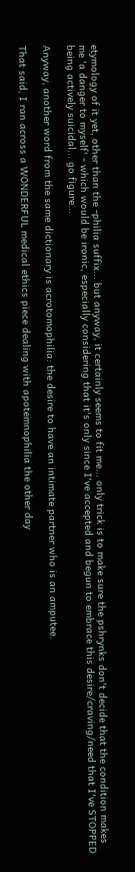etymology of it yet, other than the -philia suffix... but anyway, it certainly seems to fit me... only trick is to make sure the pshrynks don't decide that the condition makes me 'a danger to myself' - which would be ironic, especially considering that it's only since I've accepted and begun to embrace this desire/craving/need that I've STOPPED being actively suicidal... go figure...

Anyway, another word from the same dictionary is acrotomophilia: the desire to have an intimate partner who is an amputee.

That said, I ran across a WONDERFUL medical ethics piece dealing with apotemnophilia the other day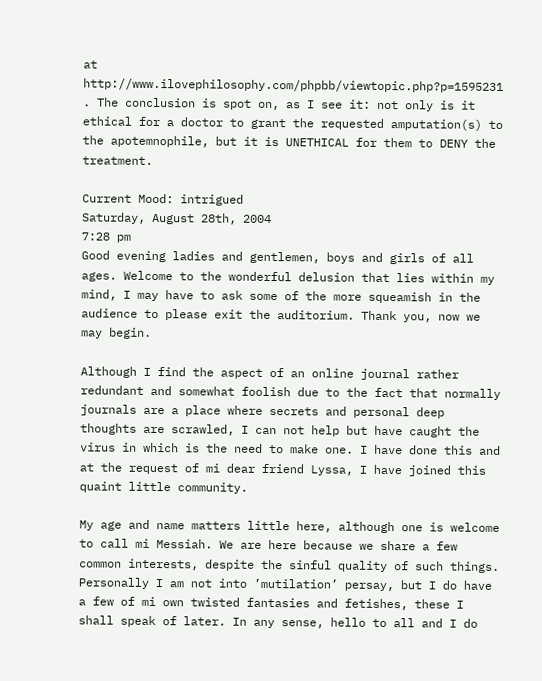at http://www.ilovephilosophy.com/phpbb/viewtopic.php?p=1595231 . The conclusion is spot on, as I see it: not only is it ethical for a doctor to grant the requested amputation(s) to the apotemnophile, but it is UNETHICAL for them to DENY the treatment.

Current Mood: intrigued
Saturday, August 28th, 2004
7:28 pm
Good evening ladies and gentlemen, boys and girls of all ages. Welcome to the wonderful delusion that lies within my mind, I may have to ask some of the more squeamish in the audience to please exit the auditorium. Thank you, now we may begin.

Although I find the aspect of an online journal rather redundant and somewhat foolish due to the fact that normally journals are a place where secrets and personal deep thoughts are scrawled, I can not help but have caught the virus in which is the need to make one. I have done this and at the request of mi dear friend Lyssa, I have joined this quaint little community.

My age and name matters little here, although one is welcome to call mi Messiah. We are here because we share a few common interests, despite the sinful quality of such things. Personally I am not into ’mutilation’ persay, but I do have a few of mi own twisted fantasies and fetishes, these I shall speak of later. In any sense, hello to all and I do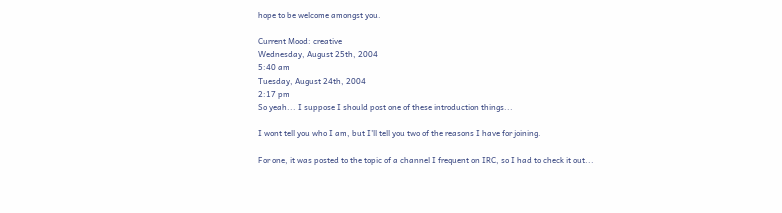hope to be welcome amongst you.

Current Mood: creative
Wednesday, August 25th, 2004
5:40 am
Tuesday, August 24th, 2004
2:17 pm
So yeah... I suppose I should post one of these introduction things...

I wont tell you who I am, but I'll tell you two of the reasons I have for joining.

For one, it was posted to the topic of a channel I frequent on IRC, so I had to check it out...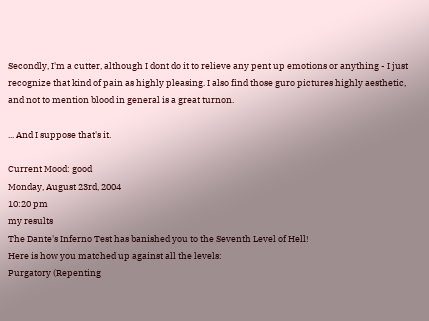Secondly, I'm a cutter, although I dont do it to relieve any pent up emotions or anything - I just recognize that kind of pain as highly pleasing. I also find those guro pictures highly aesthetic, and not to mention blood in general is a great turnon.

... And I suppose that's it.

Current Mood: good
Monday, August 23rd, 2004
10:20 pm
my results
The Dante's Inferno Test has banished you to the Seventh Level of Hell!
Here is how you matched up against all the levels:
Purgatory (Repenting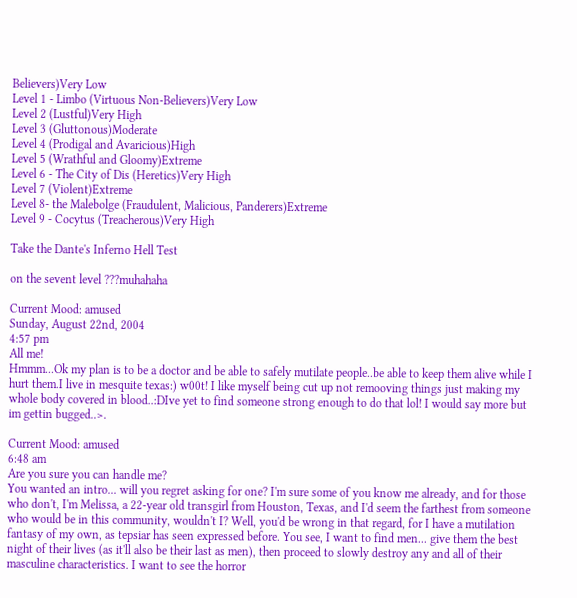Believers)Very Low
Level 1 - Limbo (Virtuous Non-Believers)Very Low
Level 2 (Lustful)Very High
Level 3 (Gluttonous)Moderate
Level 4 (Prodigal and Avaricious)High
Level 5 (Wrathful and Gloomy)Extreme
Level 6 - The City of Dis (Heretics)Very High
Level 7 (Violent)Extreme
Level 8- the Malebolge (Fraudulent, Malicious, Panderers)Extreme
Level 9 - Cocytus (Treacherous)Very High

Take the Dante's Inferno Hell Test

on the sevent level ???muhahaha

Current Mood: amused
Sunday, August 22nd, 2004
4:57 pm
All me!
Hmmm...Ok my plan is to be a doctor and be able to safely mutilate people..be able to keep them alive while I hurt them.I live in mesquite texas:) w00t! I like myself being cut up not remooving things just making my whole body covered in blood..:DIve yet to find someone strong enough to do that lol! I would say more but im gettin bugged..>.

Current Mood: amused
6:48 am
Are you sure you can handle me?
You wanted an intro... will you regret asking for one? I'm sure some of you know me already, and for those who don't, I'm Melissa, a 22-year old transgirl from Houston, Texas, and I'd seem the farthest from someone who would be in this community, wouldn't I? Well, you'd be wrong in that regard, for I have a mutilation fantasy of my own, as tepsiar has seen expressed before. You see, I want to find men... give them the best night of their lives (as it'll also be their last as men), then proceed to slowly destroy any and all of their masculine characteristics. I want to see the horror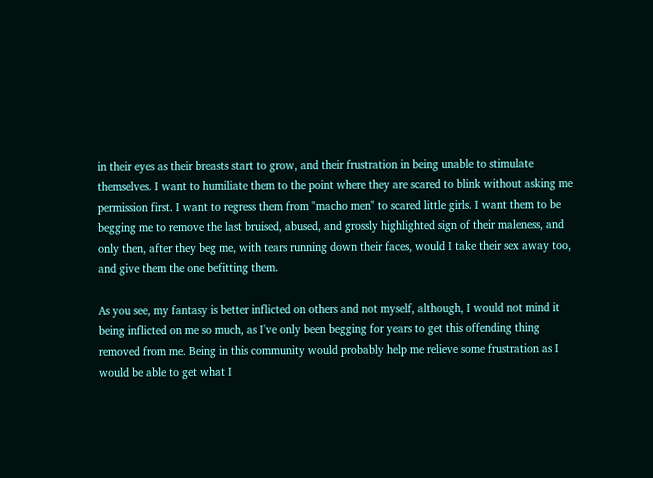in their eyes as their breasts start to grow, and their frustration in being unable to stimulate themselves. I want to humiliate them to the point where they are scared to blink without asking me permission first. I want to regress them from "macho men" to scared little girls. I want them to be begging me to remove the last bruised, abused, and grossly highlighted sign of their maleness, and only then, after they beg me, with tears running down their faces, would I take their sex away too, and give them the one befitting them.

As you see, my fantasy is better inflicted on others and not myself, although, I would not mind it being inflicted on me so much, as I've only been begging for years to get this offending thing removed from me. Being in this community would probably help me relieve some frustration as I would be able to get what I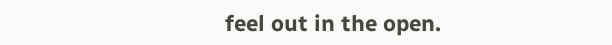feel out in the open.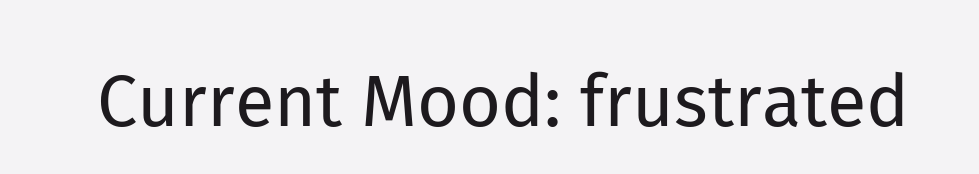Current Mood: frustrated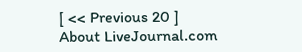[ << Previous 20 ]
About LiveJournal.com